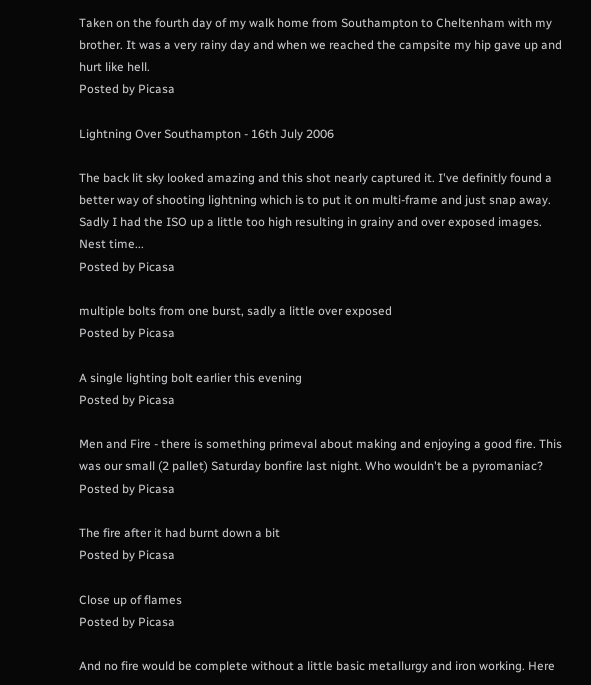Taken on the fourth day of my walk home from Southampton to Cheltenham with my brother. It was a very rainy day and when we reached the campsite my hip gave up and hurt like hell.
Posted by Picasa

Lightning Over Southampton - 16th July 2006

The back lit sky looked amazing and this shot nearly captured it. I've definitly found a better way of shooting lightning which is to put it on multi-frame and just snap away. Sadly I had the ISO up a little too high resulting in grainy and over exposed images. Nest time...
Posted by Picasa

multiple bolts from one burst, sadly a little over exposed
Posted by Picasa

A single lighting bolt earlier this evening
Posted by Picasa

Men and Fire - there is something primeval about making and enjoying a good fire. This was our small (2 pallet) Saturday bonfire last night. Who wouldn't be a pyromaniac?
Posted by Picasa

The fire after it had burnt down a bit
Posted by Picasa

Close up of flames
Posted by Picasa

And no fire would be complete without a little basic metallurgy and iron working. Here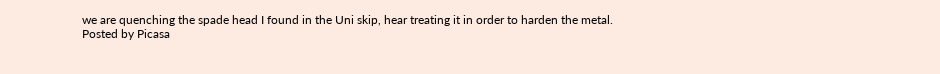we are quenching the spade head I found in the Uni skip, hear treating it in order to harden the metal.
Posted by Picasa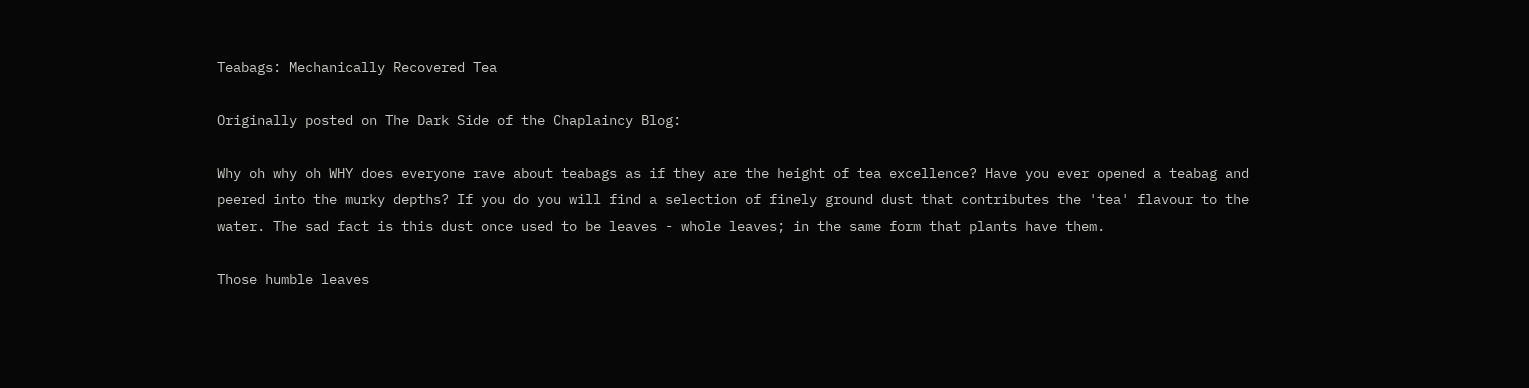Teabags: Mechanically Recovered Tea

Originally posted on The Dark Side of the Chaplaincy Blog:

Why oh why oh WHY does everyone rave about teabags as if they are the height of tea excellence? Have you ever opened a teabag and peered into the murky depths? If you do you will find a selection of finely ground dust that contributes the 'tea' flavour to the water. The sad fact is this dust once used to be leaves - whole leaves; in the same form that plants have them.

Those humble leaves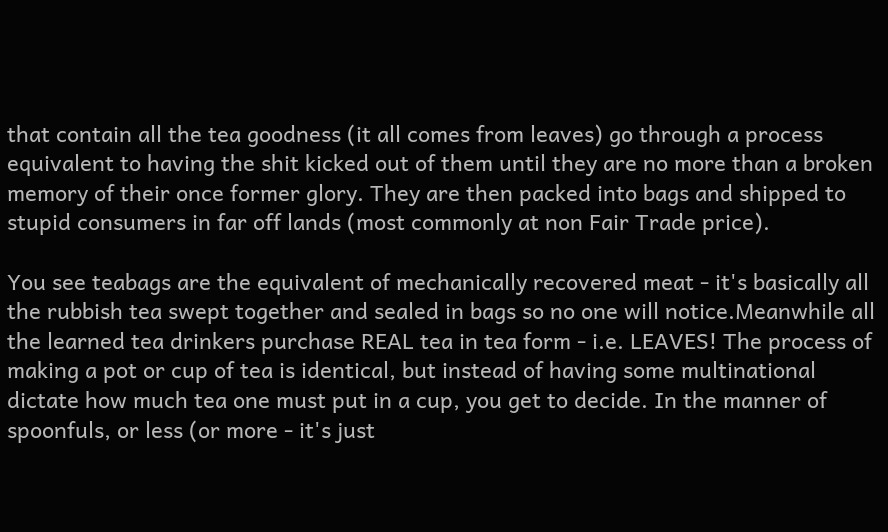that contain all the tea goodness (it all comes from leaves) go through a process equivalent to having the shit kicked out of them until they are no more than a broken memory of their once former glory. They are then packed into bags and shipped to stupid consumers in far off lands (most commonly at non Fair Trade price).

You see teabags are the equivalent of mechanically recovered meat - it's basically all the rubbish tea swept together and sealed in bags so no one will notice.Meanwhile all the learned tea drinkers purchase REAL tea in tea form - i.e. LEAVES! The process of making a pot or cup of tea is identical, but instead of having some multinational dictate how much tea one must put in a cup, you get to decide. In the manner of spoonfuls, or less (or more - it's just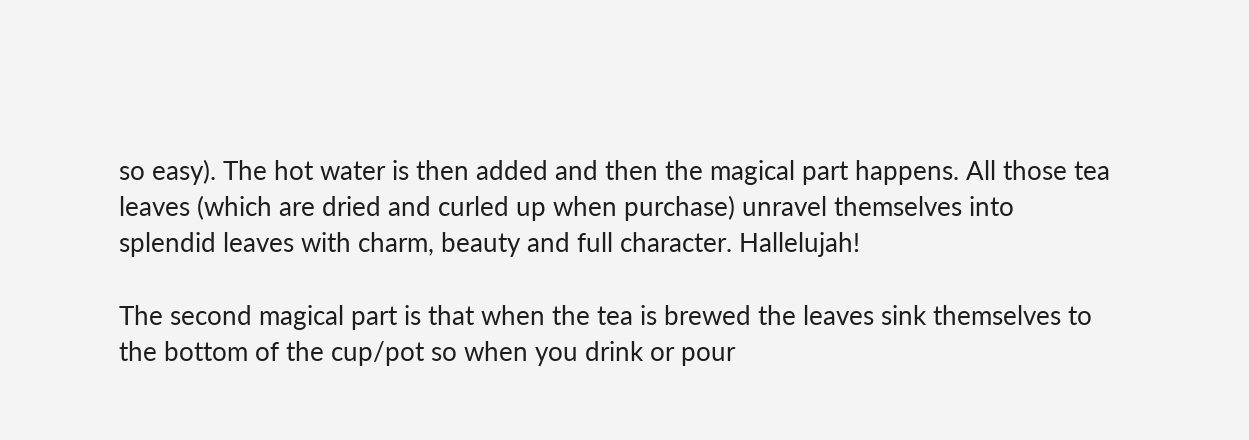so easy). The hot water is then added and then the magical part happens. All those tea leaves (which are dried and curled up when purchase) unravel themselves into splendid leaves with charm, beauty and full character. Hallelujah!

The second magical part is that when the tea is brewed the leaves sink themselves to the bottom of the cup/pot so when you drink or pour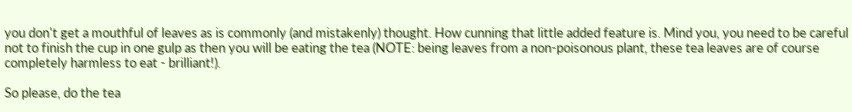you don't get a mouthful of leaves as is commonly (and mistakenly) thought. How cunning that little added feature is. Mind you, you need to be careful not to finish the cup in one gulp as then you will be eating the tea (NOTE: being leaves from a non-poisonous plant, these tea leaves are of course completely harmless to eat - brilliant!).

So please, do the tea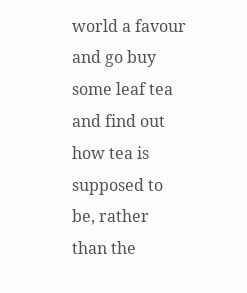world a favour and go buy some leaf tea and find out how tea is supposed to be, rather than the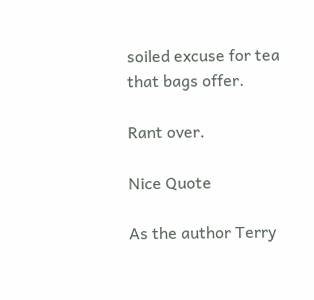soiled excuse for tea that bags offer.

Rant over.

Nice Quote

As the author Terry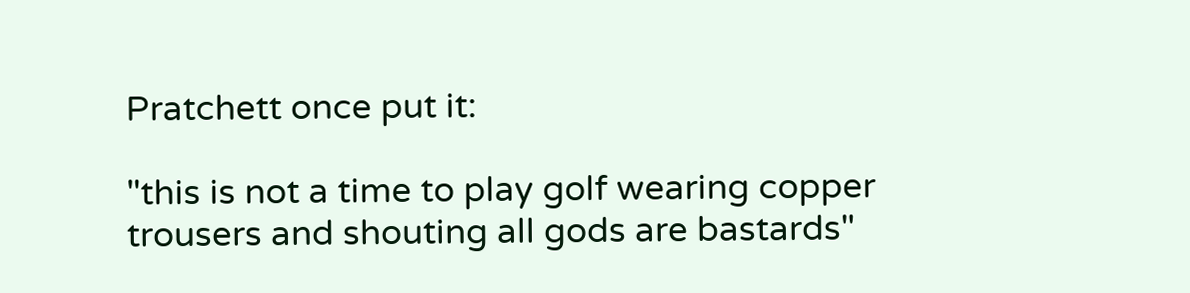Pratchett once put it:

"this is not a time to play golf wearing copper trousers and shouting all gods are bastards"